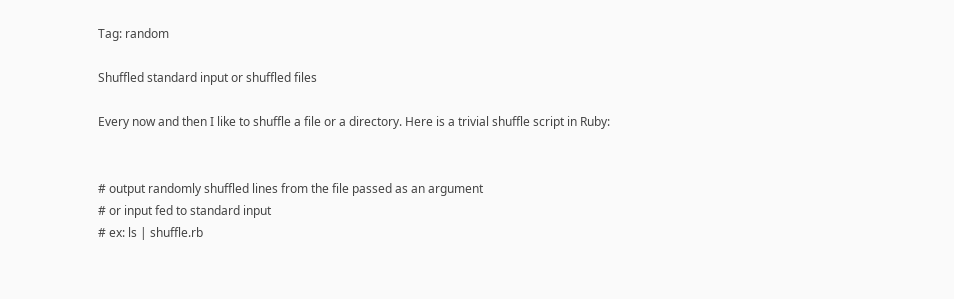Tag: random

Shuffled standard input or shuffled files

Every now and then I like to shuffle a file or a directory. Here is a trivial shuffle script in Ruby:


# output randomly shuffled lines from the file passed as an argument
# or input fed to standard input
# ex: ls | shuffle.rb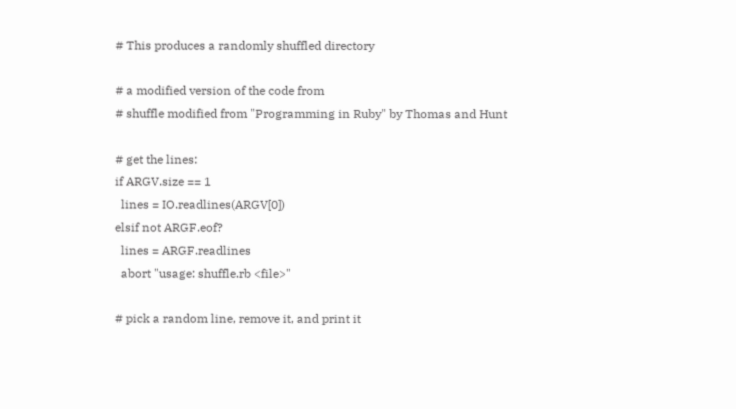# This produces a randomly shuffled directory

# a modified version of the code from
# shuffle modified from "Programming in Ruby" by Thomas and Hunt

# get the lines:
if ARGV.size == 1
  lines = IO.readlines(ARGV[0])
elsif not ARGF.eof?
  lines = ARGF.readlines
  abort "usage: shuffle.rb <file>"

# pick a random line, remove it, and print it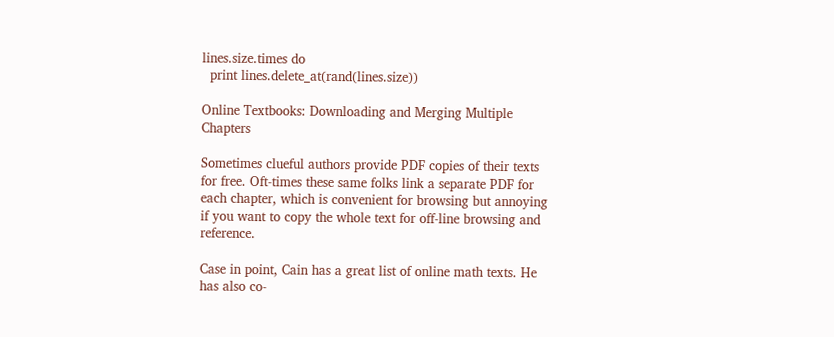lines.size.times do
  print lines.delete_at(rand(lines.size))

Online Textbooks: Downloading and Merging Multiple Chapters

Sometimes clueful authors provide PDF copies of their texts for free. Oft-times these same folks link a separate PDF for each chapter, which is convenient for browsing but annoying if you want to copy the whole text for off-line browsing and reference.

Case in point, Cain has a great list of online math texts. He has also co-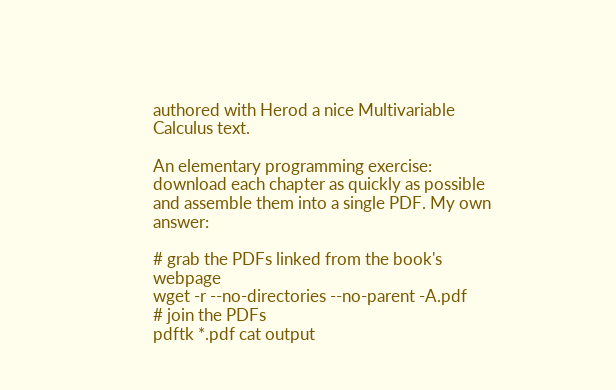authored with Herod a nice Multivariable Calculus text.

An elementary programming exercise: download each chapter as quickly as possible and assemble them into a single PDF. My own answer:

# grab the PDFs linked from the book's webpage
wget -r --no-directories --no-parent -A.pdf
# join the PDFs
pdftk *.pdf cat output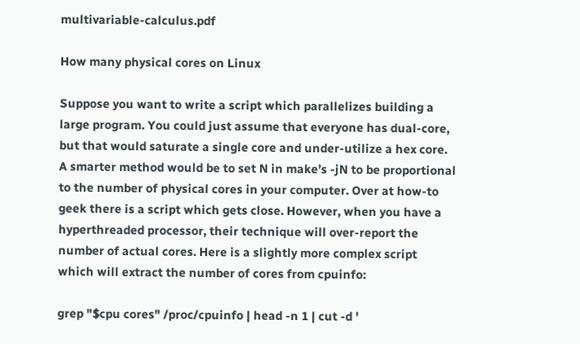multivariable-calculus.pdf

How many physical cores on Linux

Suppose you want to write a script which parallelizes building a large program. You could just assume that everyone has dual-core, but that would saturate a single core and under-utilize a hex core. A smarter method would be to set N in make’s -jN to be proportional to the number of physical cores in your computer. Over at how-to geek there is a script which gets close. However, when you have a hyperthreaded processor, their technique will over-report the number of actual cores. Here is a slightly more complex script which will extract the number of cores from cpuinfo:

grep "$cpu cores" /proc/cpuinfo | head -n 1 | cut -d '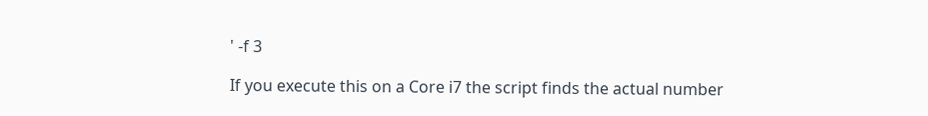' -f 3

If you execute this on a Core i7 the script finds the actual number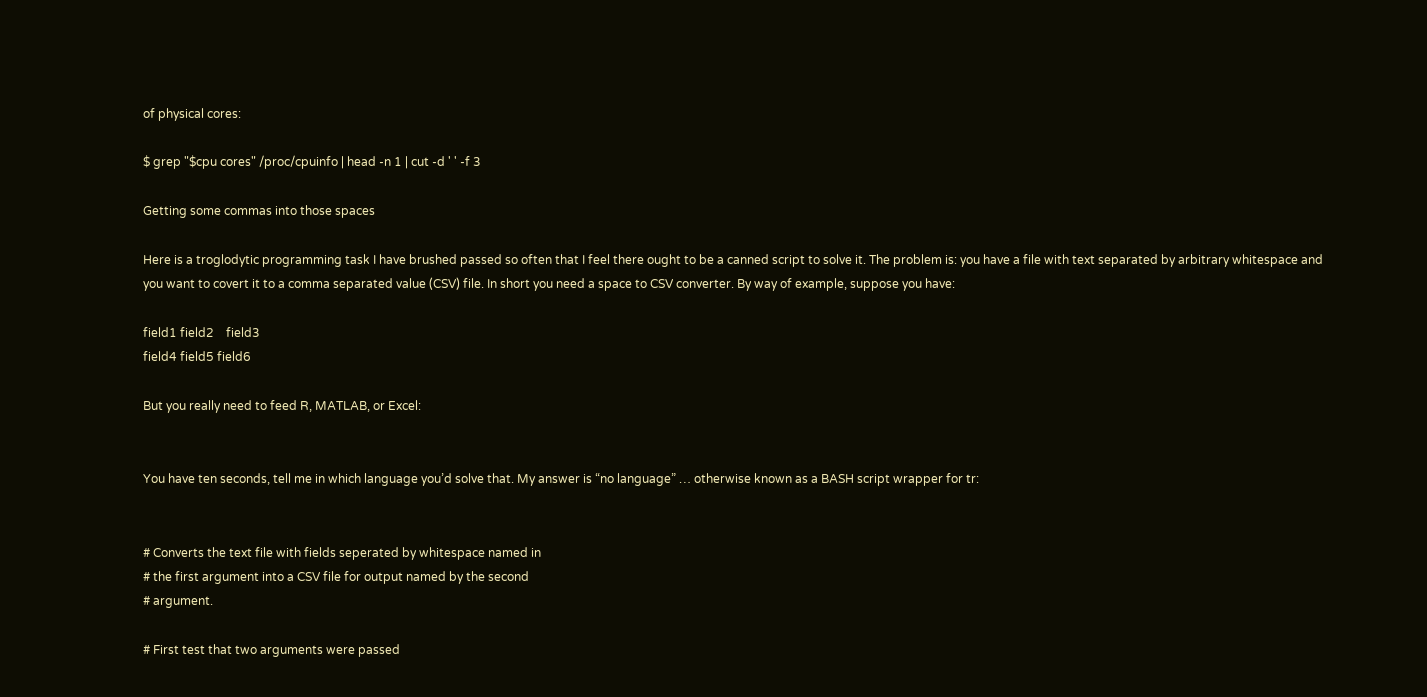of physical cores:

$ grep "$cpu cores" /proc/cpuinfo | head -n 1 | cut -d ' ' -f 3

Getting some commas into those spaces

Here is a troglodytic programming task I have brushed passed so often that I feel there ought to be a canned script to solve it. The problem is: you have a file with text separated by arbitrary whitespace and you want to covert it to a comma separated value (CSV) file. In short you need a space to CSV converter. By way of example, suppose you have:

field1 field2    field3
field4 field5 field6

But you really need to feed R, MATLAB, or Excel:


You have ten seconds, tell me in which language you’d solve that. My answer is “no language” … otherwise known as a BASH script wrapper for tr:


# Converts the text file with fields seperated by whitespace named in
# the first argument into a CSV file for output named by the second
# argument.

# First test that two arguments were passed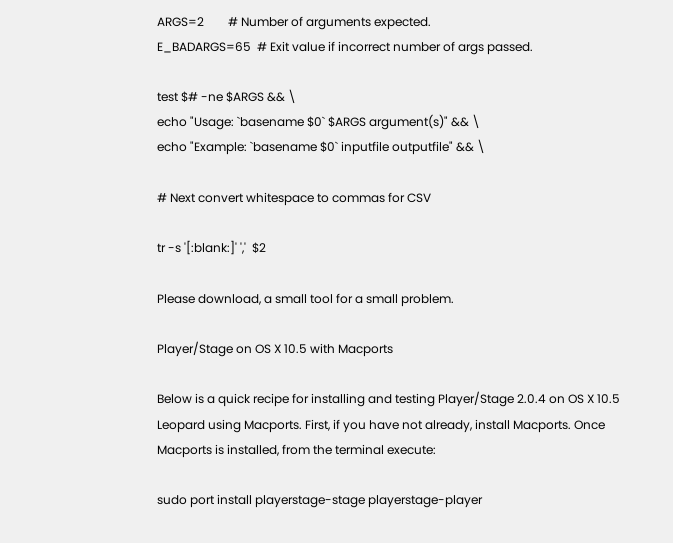ARGS=2        # Number of arguments expected.
E_BADARGS=65  # Exit value if incorrect number of args passed.

test $# -ne $ARGS && \
echo "Usage: `basename $0` $ARGS argument(s)" && \
echo "Example: `basename $0` inputfile outputfile" && \

# Next convert whitespace to commas for CSV

tr -s '[:blank:]' ','  $2

Please download, a small tool for a small problem.

Player/Stage on OS X 10.5 with Macports

Below is a quick recipe for installing and testing Player/Stage 2.0.4 on OS X 10.5 Leopard using Macports. First, if you have not already, install Macports. Once Macports is installed, from the terminal execute:

sudo port install playerstage-stage playerstage-player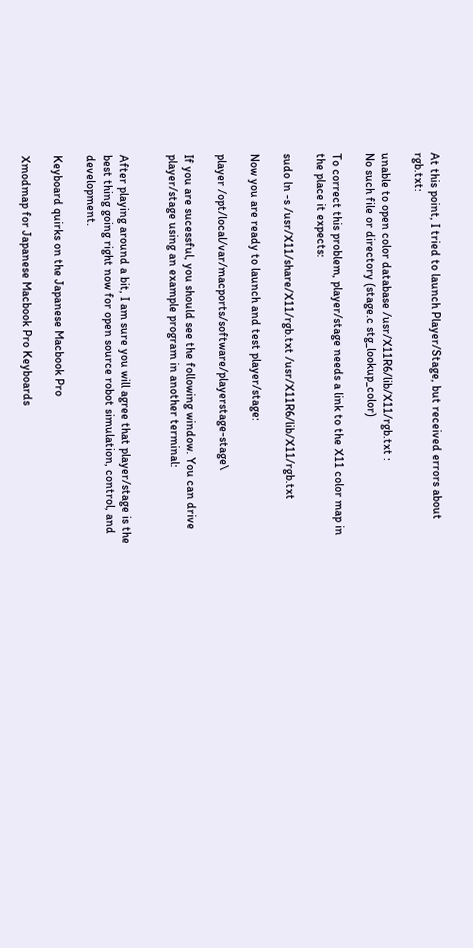At this point, I tried to launch Player/Stage, but received errors about rgb.txt:

unable to open color database /usr/X11R6/lib/X11/rgb.txt :
No such file or directory (stage.c stg_lookup_color)

To correct this problem, player/stage needs a link to the X11 color map in the place it expects:

sudo ln -s /usr/X11/share/X11/rgb.txt /usr/X11R6/lib/X11/rgb.txt

Now you are ready to launch and test player/stage:

player /opt/local/var/macports/software/playerstage-stage\

If you are sucessful, you should see the following window. You can drive player/stage using an example program in another terminal:


After playing around a bit, I am sure you will agree that player/stage is the best thing going right now for open source robot simulation, control, and development.

Keyboard quirks on the Japanese Macbook Pro

Xmodmap for Japanese Macbook Pro Keyboards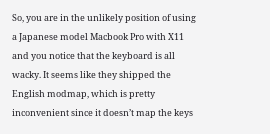So, you are in the unlikely position of using a Japanese model Macbook Pro with X11 and you notice that the keyboard is all wacky. It seems like they shipped the English modmap, which is pretty inconvenient since it doesn’t map the keys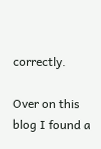correctly.

Over on this blog I found a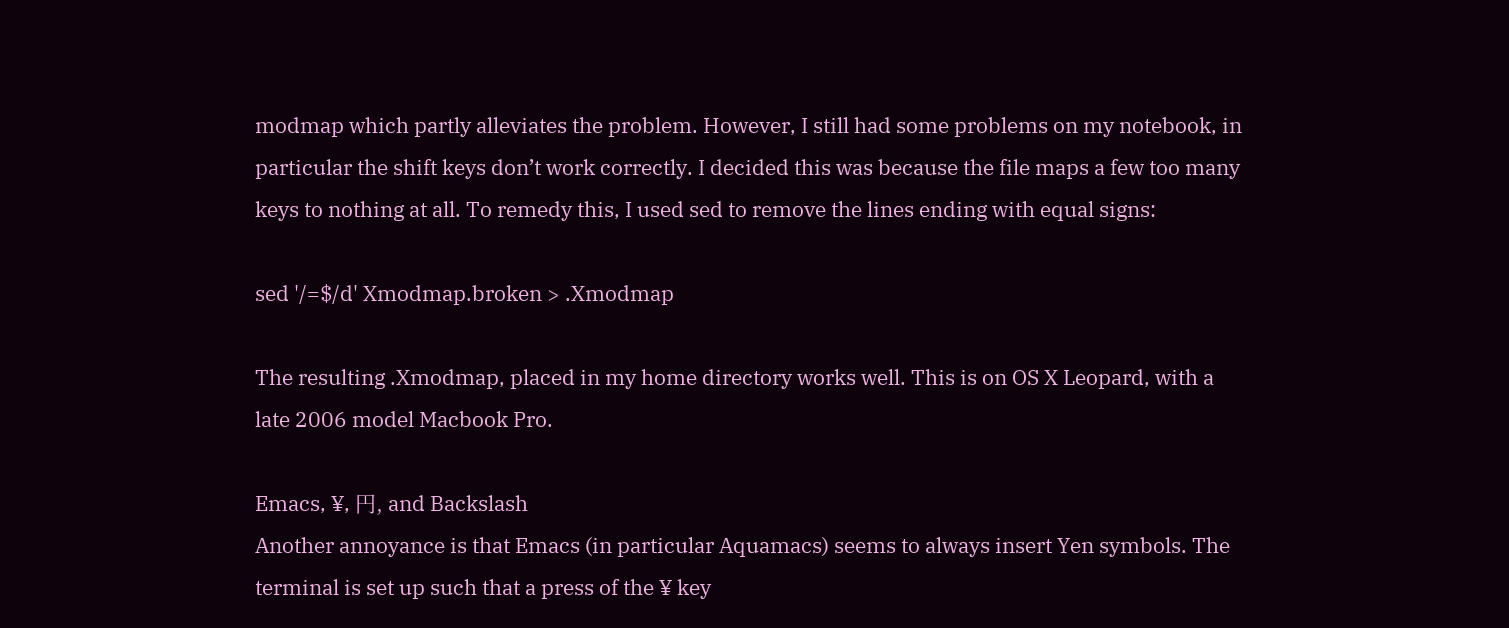modmap which partly alleviates the problem. However, I still had some problems on my notebook, in particular the shift keys don’t work correctly. I decided this was because the file maps a few too many keys to nothing at all. To remedy this, I used sed to remove the lines ending with equal signs:

sed '/=$/d' Xmodmap.broken > .Xmodmap

The resulting .Xmodmap, placed in my home directory works well. This is on OS X Leopard, with a late 2006 model Macbook Pro.

Emacs, ¥, 円, and Backslash
Another annoyance is that Emacs (in particular Aquamacs) seems to always insert Yen symbols. The terminal is set up such that a press of the ¥ key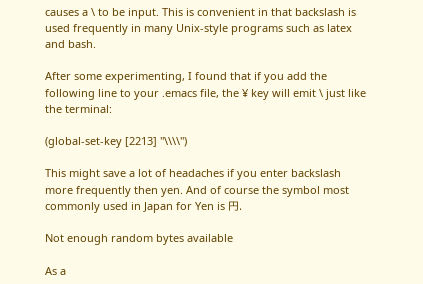causes a \ to be input. This is convenient in that backslash is used frequently in many Unix-style programs such as latex and bash.

After some experimenting, I found that if you add the following line to your .emacs file, the ¥ key will emit \ just like the terminal:

(global-set-key [2213] "\\\\")

This might save a lot of headaches if you enter backslash more frequently then yen. And of course the symbol most commonly used in Japan for Yen is 円.

Not enough random bytes available

As a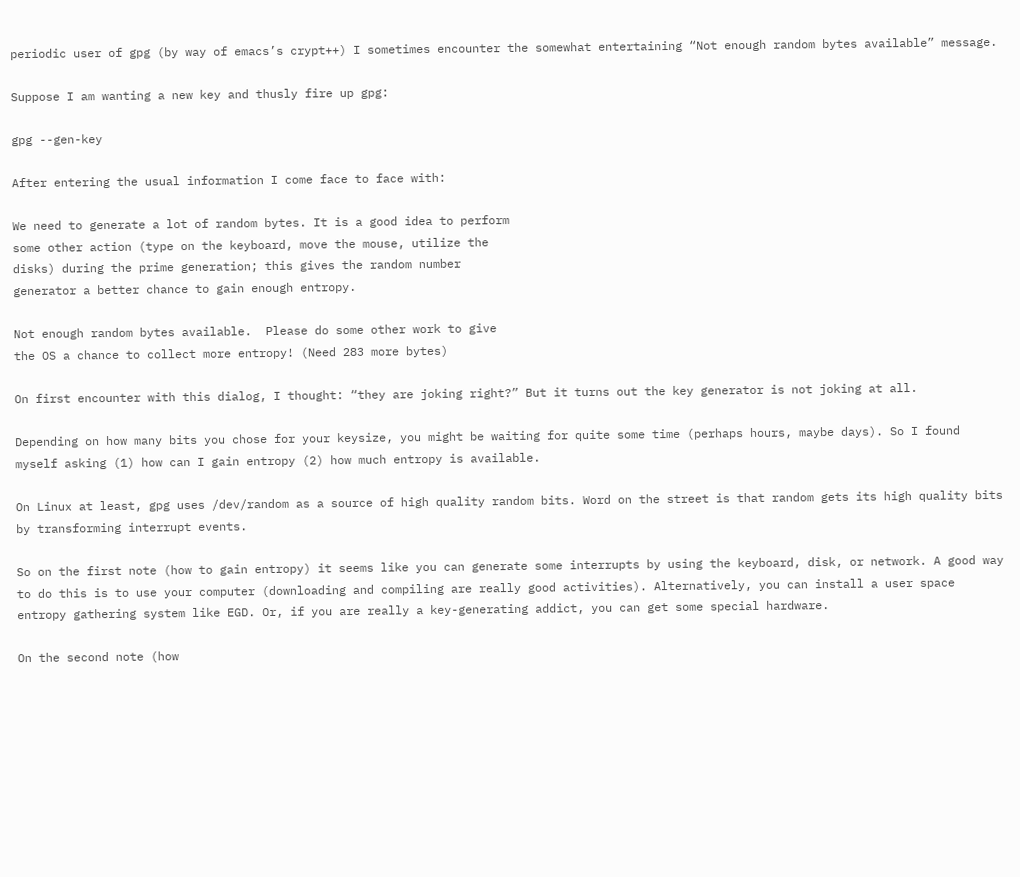periodic user of gpg (by way of emacs’s crypt++) I sometimes encounter the somewhat entertaining “Not enough random bytes available” message.

Suppose I am wanting a new key and thusly fire up gpg:

gpg --gen-key

After entering the usual information I come face to face with:

We need to generate a lot of random bytes. It is a good idea to perform
some other action (type on the keyboard, move the mouse, utilize the
disks) during the prime generation; this gives the random number
generator a better chance to gain enough entropy.

Not enough random bytes available.  Please do some other work to give
the OS a chance to collect more entropy! (Need 283 more bytes)

On first encounter with this dialog, I thought: “they are joking right?” But it turns out the key generator is not joking at all.

Depending on how many bits you chose for your keysize, you might be waiting for quite some time (perhaps hours, maybe days). So I found myself asking (1) how can I gain entropy (2) how much entropy is available.

On Linux at least, gpg uses /dev/random as a source of high quality random bits. Word on the street is that random gets its high quality bits by transforming interrupt events.

So on the first note (how to gain entropy) it seems like you can generate some interrupts by using the keyboard, disk, or network. A good way to do this is to use your computer (downloading and compiling are really good activities). Alternatively, you can install a user space entropy gathering system like EGD. Or, if you are really a key-generating addict, you can get some special hardware.

On the second note (how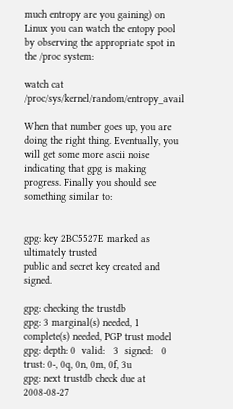much entropy are you gaining) on Linux you can watch the entopy pool by observing the appropriate spot in the /proc system:

watch cat /proc/sys/kernel/random/entropy_avail

When that number goes up, you are doing the right thing. Eventually, you will get some more ascii noise indicating that gpg is making progress. Finally you should see something similar to:


gpg: key 2BC5527E marked as ultimately trusted
public and secret key created and signed.

gpg: checking the trustdb
gpg: 3 marginal(s) needed, 1 complete(s) needed, PGP trust model
gpg: depth: 0  valid:   3  signed:   0  trust: 0-, 0q, 0n, 0m, 0f, 3u
gpg: next trustdb check due at 2008-08-27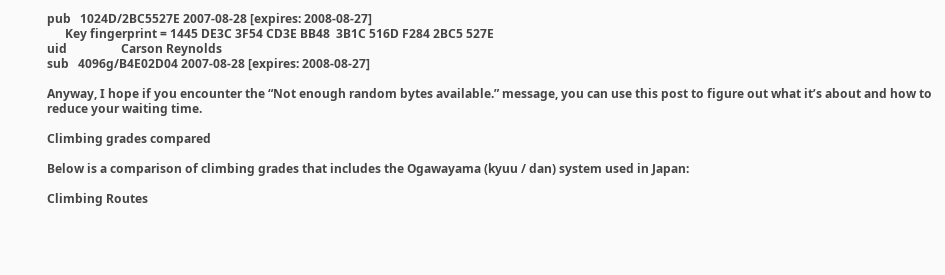pub   1024D/2BC5527E 2007-08-28 [expires: 2008-08-27]
      Key fingerprint = 1445 DE3C 3F54 CD3E BB48  3B1C 516D F284 2BC5 527E
uid                  Carson Reynolds
sub   4096g/B4E02D04 2007-08-28 [expires: 2008-08-27]

Anyway, I hope if you encounter the “Not enough random bytes available.” message, you can use this post to figure out what it’s about and how to reduce your waiting time.

Climbing grades compared

Below is a comparison of climbing grades that includes the Ogawayama (kyuu / dan) system used in Japan:

Climbing Routes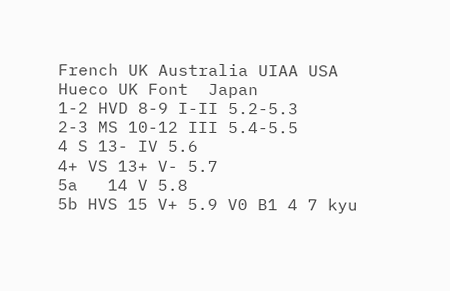French UK Australia UIAA USA Hueco UK Font  Japan
1-2 HVD 8-9 I-II 5.2-5.3
2-3 MS 10-12 III 5.4-5.5
4 S 13- IV 5.6
4+ VS 13+ V- 5.7
5a   14 V 5.8
5b HVS 15 V+ 5.9 V0 B1 4 7 kyu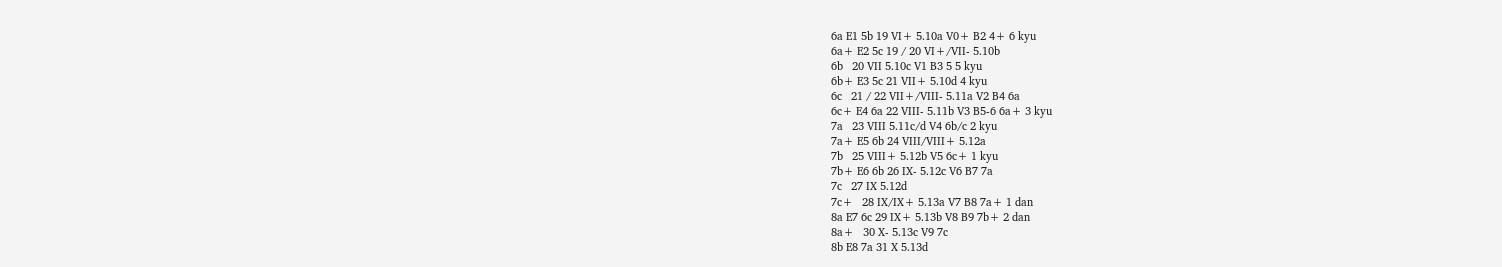6a E1 5b 19 VI+ 5.10a V0+ B2 4+ 6 kyu
6a+ E2 5c 19 / 20 VI+/VII- 5.10b
6b   20 VII 5.10c V1 B3 5 5 kyu
6b+ E3 5c 21 VII+ 5.10d 4 kyu
6c   21 / 22 VII+/VIII- 5.11a V2 B4 6a
6c+ E4 6a 22 VIII- 5.11b V3 B5-6 6a+ 3 kyu
7a   23 VIII 5.11c/d V4 6b/c 2 kyu
7a+ E5 6b 24 VIII/VIII+ 5.12a
7b   25 VIII+ 5.12b V5 6c+ 1 kyu
7b+ E6 6b 26 IX- 5.12c V6 B7 7a
7c   27 IX 5.12d
7c+   28 IX/IX+ 5.13a V7 B8 7a+ 1 dan
8a E7 6c 29 IX+ 5.13b V8 B9 7b+ 2 dan
8a+   30 X- 5.13c V9 7c
8b E8 7a 31 X 5.13d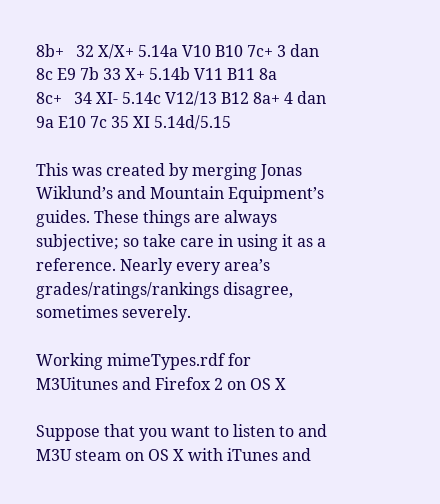8b+   32 X/X+ 5.14a V10 B10 7c+ 3 dan
8c E9 7b 33 X+ 5.14b V11 B11 8a
8c+   34 XI- 5.14c V12/13 B12 8a+ 4 dan
9a E10 7c 35 XI 5.14d/5.15

This was created by merging Jonas Wiklund’s and Mountain Equipment’s guides. These things are always subjective; so take care in using it as a reference. Nearly every area’s grades/ratings/rankings disagree, sometimes severely.

Working mimeTypes.rdf for M3Uitunes and Firefox 2 on OS X

Suppose that you want to listen to and M3U steam on OS X with iTunes and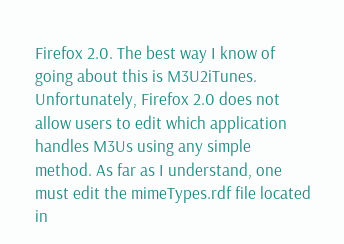Firefox 2.0. The best way I know of going about this is M3U2iTunes. Unfortunately, Firefox 2.0 does not allow users to edit which application handles M3Us using any simple method. As far as I understand, one must edit the mimeTypes.rdf file located in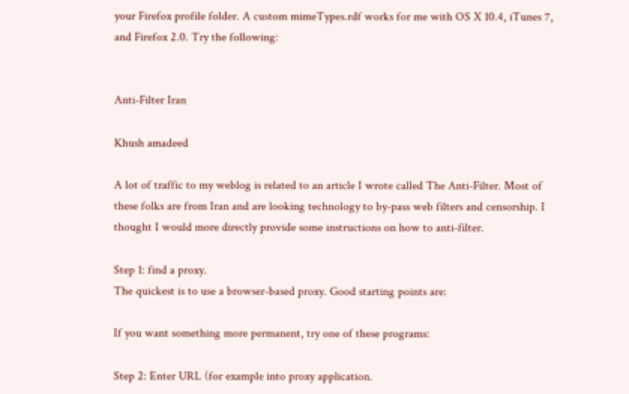your Firefox profile folder. A custom mimeTypes.rdf works for me with OS X 10.4, iTunes 7, and Firefox 2.0. Try the following:


Anti-Filter Iran

Khush amadeed

A lot of traffic to my weblog is related to an article I wrote called The Anti-Filter. Most of these folks are from Iran and are looking technology to by-pass web filters and censorship. I thought I would more directly provide some instructions on how to anti-filter.

Step 1: find a proxy.
The quickest is to use a browser-based proxy. Good starting points are:

If you want something more permanent, try one of these programs:

Step 2: Enter URL (for example into proxy application.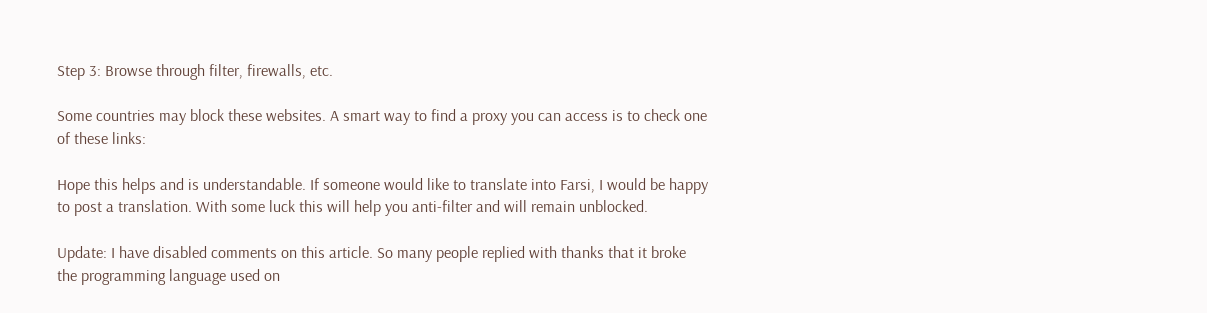Step 3: Browse through filter, firewalls, etc.

Some countries may block these websites. A smart way to find a proxy you can access is to check one of these links:

Hope this helps and is understandable. If someone would like to translate into Farsi, I would be happy to post a translation. With some luck this will help you anti-filter and will remain unblocked.

Update: I have disabled comments on this article. So many people replied with thanks that it broke the programming language used on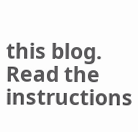this blog. Read the instructions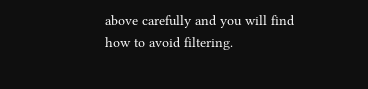above carefully and you will find how to avoid filtering.